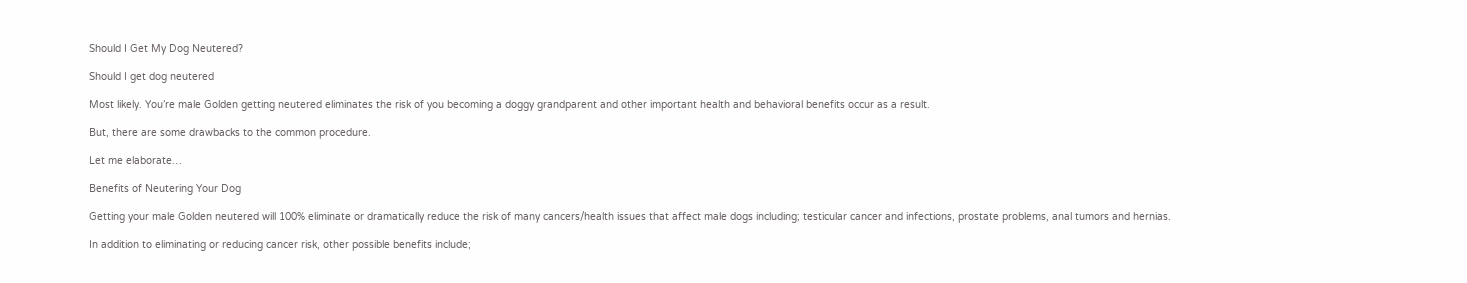Should I Get My Dog Neutered?

Should I get dog neutered

Most likely. You’re male Golden getting neutered eliminates the risk of you becoming a doggy grandparent and other important health and behavioral benefits occur as a result.

But, there are some drawbacks to the common procedure.

Let me elaborate…

Benefits of Neutering Your Dog

Getting your male Golden neutered will 100% eliminate or dramatically reduce the risk of many cancers/health issues that affect male dogs including; testicular cancer and infections, prostate problems, anal tumors and hernias.

In addition to eliminating or reducing cancer risk, other possible benefits include;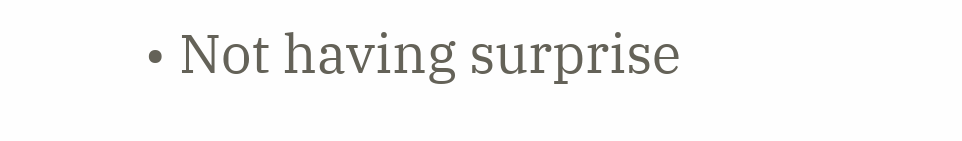• Not having surprise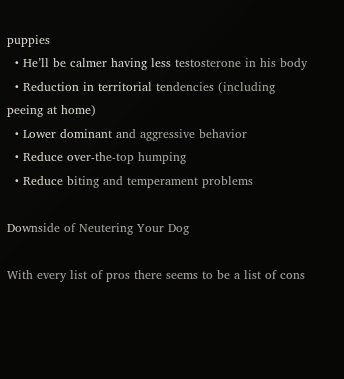puppies
  • He’ll be calmer having less testosterone in his body
  • Reduction in territorial tendencies (including peeing at home)
  • Lower dominant and aggressive behavior
  • Reduce over-the-top humping
  • Reduce biting and temperament problems

Downside of Neutering Your Dog

With every list of pros there seems to be a list of cons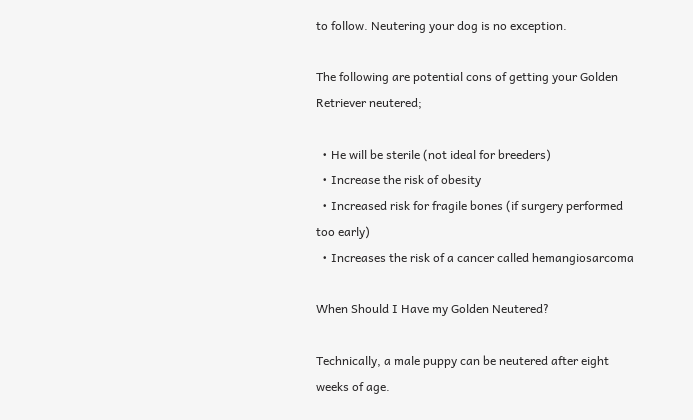to follow. Neutering your dog is no exception.

The following are potential cons of getting your Golden Retriever neutered;

  • He will be sterile (not ideal for breeders)
  • Increase the risk of obesity
  • Increased risk for fragile bones (if surgery performed too early)
  • Increases the risk of a cancer called hemangiosarcoma

When Should I Have my Golden Neutered?

Technically, a male puppy can be neutered after eight weeks of age.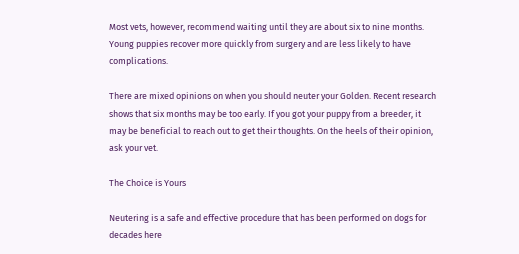Most vets, however, recommend waiting until they are about six to nine months. Young puppies recover more quickly from surgery and are less likely to have complications.

There are mixed opinions on when you should neuter your Golden. Recent research shows that six months may be too early. If you got your puppy from a breeder, it may be beneficial to reach out to get their thoughts. On the heels of their opinion, ask your vet.

The Choice is Yours

Neutering is a safe and effective procedure that has been performed on dogs for decades here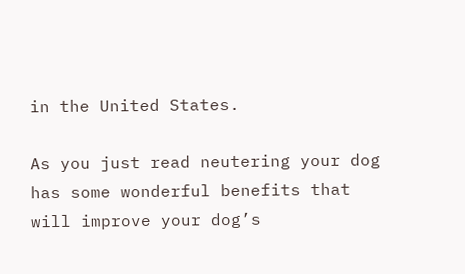in the United States.

As you just read neutering your dog has some wonderful benefits that will improve your dog’s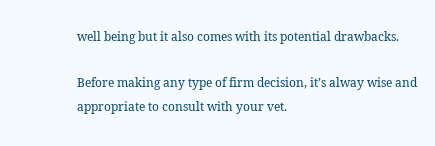well being but it also comes with its potential drawbacks.

Before making any type of firm decision, it’s alway wise and appropriate to consult with your vet.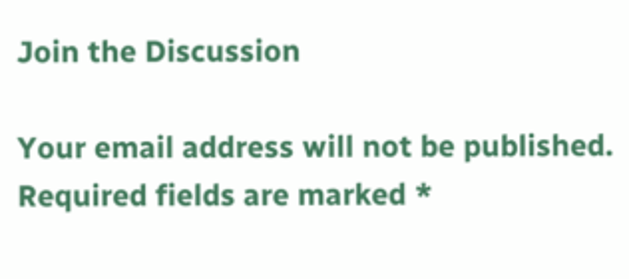Join the Discussion

Your email address will not be published. Required fields are marked *